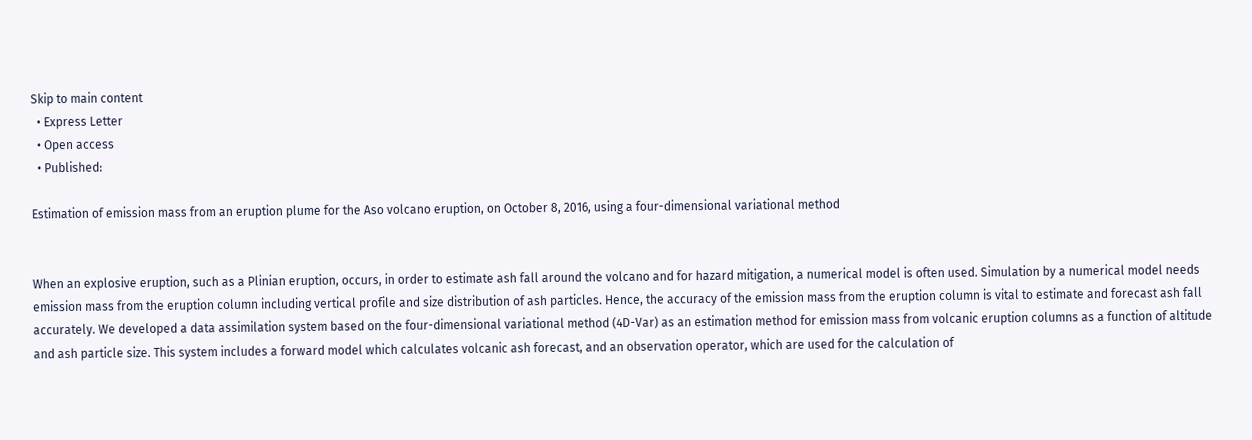Skip to main content
  • Express Letter
  • Open access
  • Published:

Estimation of emission mass from an eruption plume for the Aso volcano eruption, on October 8, 2016, using a four-dimensional variational method


When an explosive eruption, such as a Plinian eruption, occurs, in order to estimate ash fall around the volcano and for hazard mitigation, a numerical model is often used. Simulation by a numerical model needs emission mass from the eruption column including vertical profile and size distribution of ash particles. Hence, the accuracy of the emission mass from the eruption column is vital to estimate and forecast ash fall accurately. We developed a data assimilation system based on the four-dimensional variational method (4D-Var) as an estimation method for emission mass from volcanic eruption columns as a function of altitude and ash particle size. This system includes a forward model which calculates volcanic ash forecast, and an observation operator, which are used for the calculation of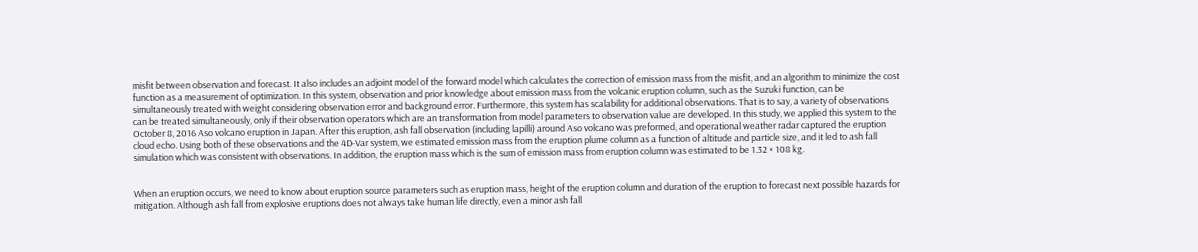misfit between observation and forecast. It also includes an adjoint model of the forward model which calculates the correction of emission mass from the misfit, and an algorithm to minimize the cost function as a measurement of optimization. In this system, observation and prior knowledge about emission mass from the volcanic eruption column, such as the Suzuki function, can be simultaneously treated with weight considering observation error and background error. Furthermore, this system has scalability for additional observations. That is to say, a variety of observations can be treated simultaneously, only if their observation operators which are an transformation from model parameters to observation value are developed. In this study, we applied this system to the October 8, 2016 Aso volcano eruption in Japan. After this eruption, ash fall observation (including lapilli) around Aso volcano was preformed, and operational weather radar captured the eruption cloud echo. Using both of these observations and the 4D-Var system, we estimated emission mass from the eruption plume column as a function of altitude and particle size, and it led to ash fall simulation which was consistent with observations. In addition, the eruption mass which is the sum of emission mass from eruption column was estimated to be 1.32 × 108 kg.


When an eruption occurs, we need to know about eruption source parameters such as eruption mass, height of the eruption column and duration of the eruption to forecast next possible hazards for mitigation. Although ash fall from explosive eruptions does not always take human life directly, even a minor ash fall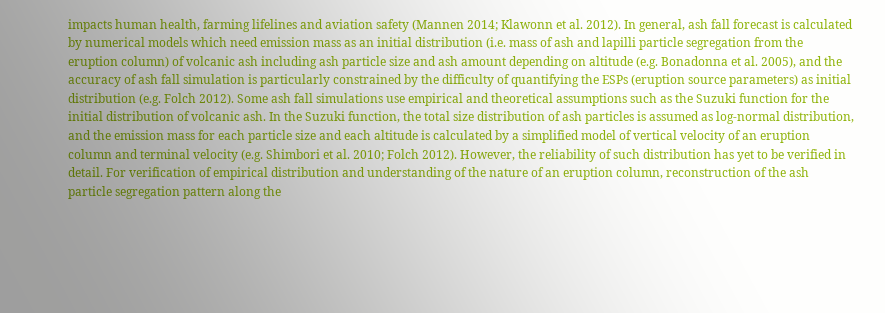impacts human health, farming lifelines and aviation safety (Mannen 2014; Klawonn et al. 2012). In general, ash fall forecast is calculated by numerical models which need emission mass as an initial distribution (i.e. mass of ash and lapilli particle segregation from the eruption column) of volcanic ash including ash particle size and ash amount depending on altitude (e.g. Bonadonna et al. 2005), and the accuracy of ash fall simulation is particularly constrained by the difficulty of quantifying the ESPs (eruption source parameters) as initial distribution (e.g. Folch 2012). Some ash fall simulations use empirical and theoretical assumptions such as the Suzuki function for the initial distribution of volcanic ash. In the Suzuki function, the total size distribution of ash particles is assumed as log-normal distribution, and the emission mass for each particle size and each altitude is calculated by a simplified model of vertical velocity of an eruption column and terminal velocity (e.g. Shimbori et al. 2010; Folch 2012). However, the reliability of such distribution has yet to be verified in detail. For verification of empirical distribution and understanding of the nature of an eruption column, reconstruction of the ash particle segregation pattern along the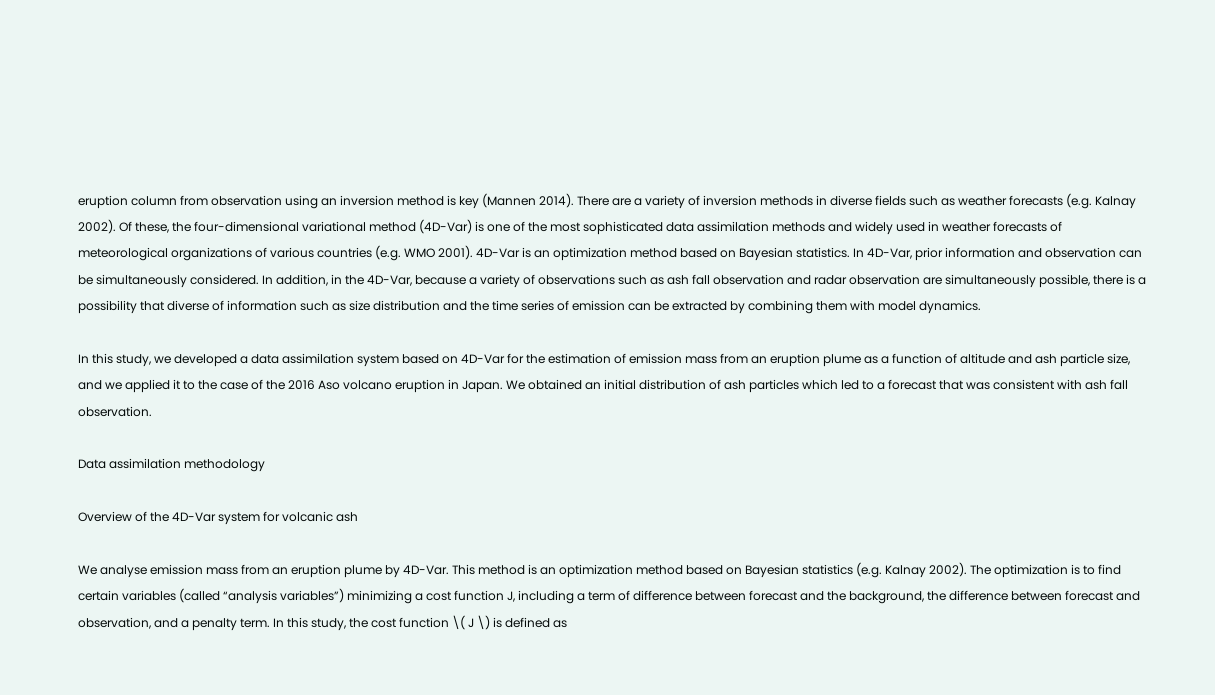eruption column from observation using an inversion method is key (Mannen 2014). There are a variety of inversion methods in diverse fields such as weather forecasts (e.g. Kalnay 2002). Of these, the four-dimensional variational method (4D-Var) is one of the most sophisticated data assimilation methods and widely used in weather forecasts of meteorological organizations of various countries (e.g. WMO 2001). 4D-Var is an optimization method based on Bayesian statistics. In 4D-Var, prior information and observation can be simultaneously considered. In addition, in the 4D-Var, because a variety of observations such as ash fall observation and radar observation are simultaneously possible, there is a possibility that diverse of information such as size distribution and the time series of emission can be extracted by combining them with model dynamics.

In this study, we developed a data assimilation system based on 4D-Var for the estimation of emission mass from an eruption plume as a function of altitude and ash particle size, and we applied it to the case of the 2016 Aso volcano eruption in Japan. We obtained an initial distribution of ash particles which led to a forecast that was consistent with ash fall observation.

Data assimilation methodology

Overview of the 4D-Var system for volcanic ash

We analyse emission mass from an eruption plume by 4D-Var. This method is an optimization method based on Bayesian statistics (e.g. Kalnay 2002). The optimization is to find certain variables (called “analysis variables”) minimizing a cost function J, including a term of difference between forecast and the background, the difference between forecast and observation, and a penalty term. In this study, the cost function \( J \) is defined as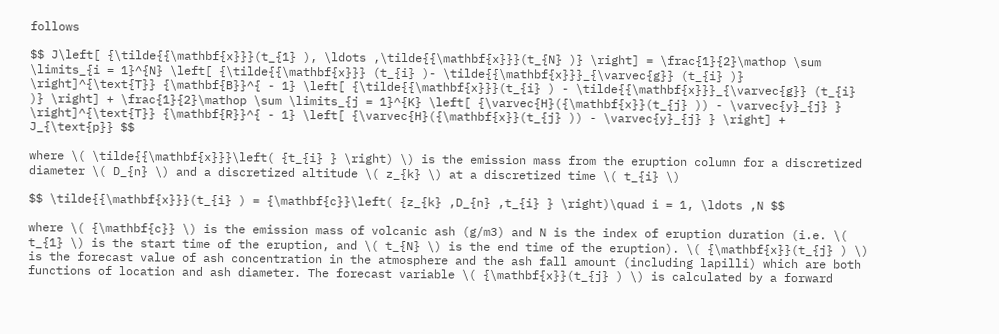follows

$$ J\left[ {\tilde{{\mathbf{x}}}(t_{1} ), \ldots ,\tilde{{\mathbf{x}}}(t_{N} )} \right] = \frac{1}{2}\mathop \sum \limits_{i = 1}^{N} \left[ {\tilde{{\mathbf{x}}} (t_{i} )- \tilde{{\mathbf{x}}}_{\varvec{g}} (t_{i} )} \right]^{\text{T}} {\mathbf{B}}^{ - 1} \left[ {\tilde{{\mathbf{x}}}(t_{i} ) - \tilde{{\mathbf{x}}}_{\varvec{g}} (t_{i} )} \right] + \frac{1}{2}\mathop \sum \limits_{j = 1}^{K} \left[ {\varvec{H}({\mathbf{x}}(t_{j} )) - \varvec{y}_{j} } \right]^{\text{T}} {\mathbf{R}}^{ - 1} \left[ {\varvec{H}({\mathbf{x}}(t_{j} )) - \varvec{y}_{j} } \right] + J_{\text{p}} $$

where \( \tilde{{\mathbf{x}}}\left( {t_{i} } \right) \) is the emission mass from the eruption column for a discretized diameter \( D_{n} \) and a discretized altitude \( z_{k} \) at a discretized time \( t_{i} \)

$$ \tilde{{\mathbf{x}}}(t_{i} ) = {\mathbf{c}}\left( {z_{k} ,D_{n} ,t_{i} } \right)\quad i = 1, \ldots ,N $$

where \( {\mathbf{c}} \) is the emission mass of volcanic ash (g/m3) and N is the index of eruption duration (i.e. \( t_{1} \) is the start time of the eruption, and \( t_{N} \) is the end time of the eruption). \( {\mathbf{x}}(t_{j} ) \) is the forecast value of ash concentration in the atmosphere and the ash fall amount (including lapilli) which are both functions of location and ash diameter. The forecast variable \( {\mathbf{x}}(t_{j} ) \) is calculated by a forward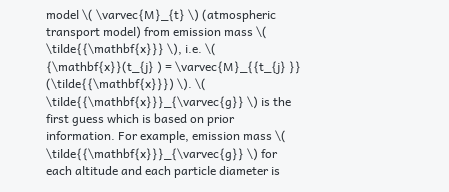model \( \varvec{M}_{t} \) (atmospheric transport model) from emission mass \( \tilde{{\mathbf{x}}} \), i.e. \( {\mathbf{x}}(t_{j} ) = \varvec{M}_{{t_{j} }} (\tilde{{\mathbf{x}}}) \). \( \tilde{{\mathbf{x}}}_{\varvec{g}} \) is the first guess which is based on prior information. For example, emission mass \( \tilde{{\mathbf{x}}}_{\varvec{g}} \) for each altitude and each particle diameter is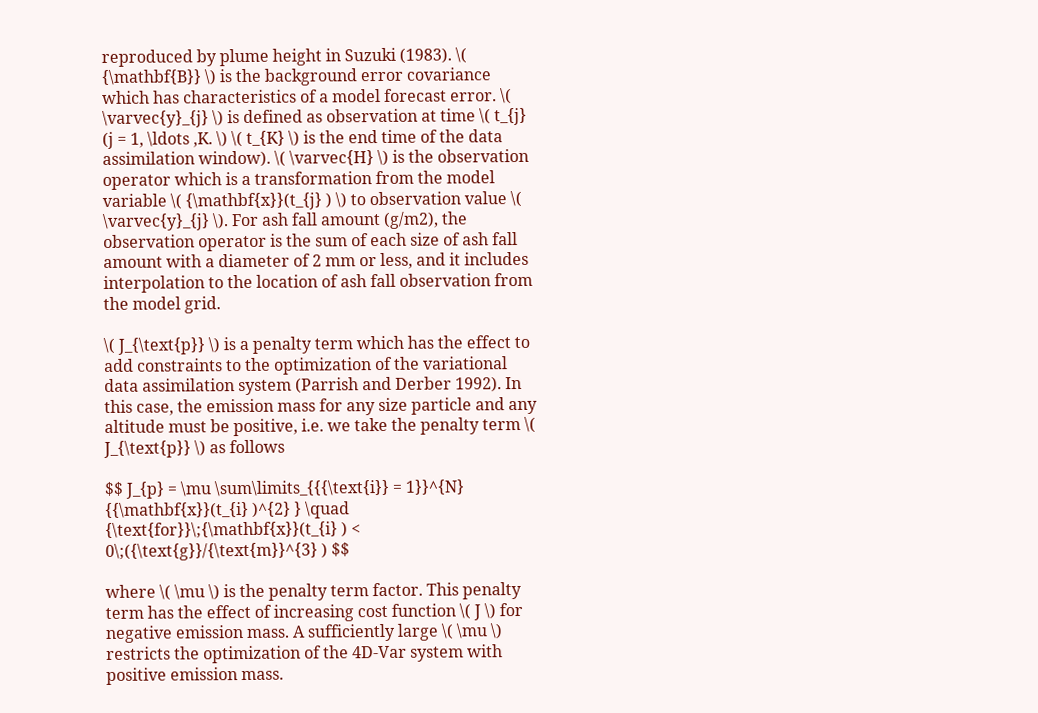reproduced by plume height in Suzuki (1983). \( {\mathbf{B}} \) is the background error covariance which has characteristics of a model forecast error. \( \varvec{y}_{j} \) is defined as observation at time \( t_{j} (j = 1, \ldots ,K. \) \( t_{K} \) is the end time of the data assimilation window). \( \varvec{H} \) is the observation operator which is a transformation from the model variable \( {\mathbf{x}}(t_{j} ) \) to observation value \( \varvec{y}_{j} \). For ash fall amount (g/m2), the observation operator is the sum of each size of ash fall amount with a diameter of 2 mm or less, and it includes interpolation to the location of ash fall observation from the model grid.

\( J_{\text{p}} \) is a penalty term which has the effect to add constraints to the optimization of the variational data assimilation system (Parrish and Derber 1992). In this case, the emission mass for any size particle and any altitude must be positive, i.e. we take the penalty term \( J_{\text{p}} \) as follows

$$ J_{p} = \mu \sum\limits_{{{\text{i}} = 1}}^{N} {{\mathbf{x}}(t_{i} )^{2} } \quad {\text{for}}\;{\mathbf{x}}(t_{i} ) < 0\;({\text{g}}/{\text{m}}^{3} ) $$

where \( \mu \) is the penalty term factor. This penalty term has the effect of increasing cost function \( J \) for negative emission mass. A sufficiently large \( \mu \) restricts the optimization of the 4D-Var system with positive emission mass.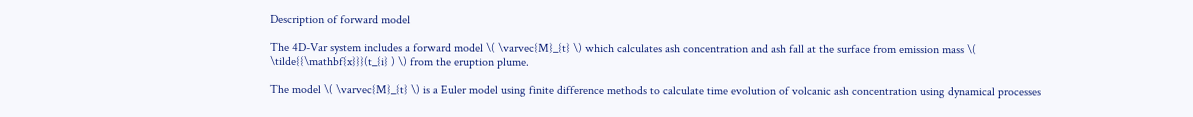Description of forward model

The 4D-Var system includes a forward model \( \varvec{M}_{t} \) which calculates ash concentration and ash fall at the surface from emission mass \( \tilde{{\mathbf{x}}}(t_{i} ) \) from the eruption plume.

The model \( \varvec{M}_{t} \) is a Euler model using finite difference methods to calculate time evolution of volcanic ash concentration using dynamical processes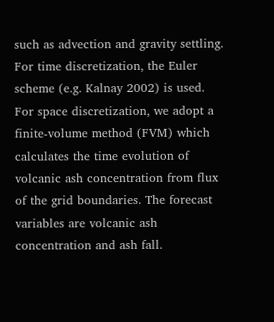such as advection and gravity settling. For time discretization, the Euler scheme (e.g. Kalnay 2002) is used. For space discretization, we adopt a finite-volume method (FVM) which calculates the time evolution of volcanic ash concentration from flux of the grid boundaries. The forecast variables are volcanic ash concentration and ash fall.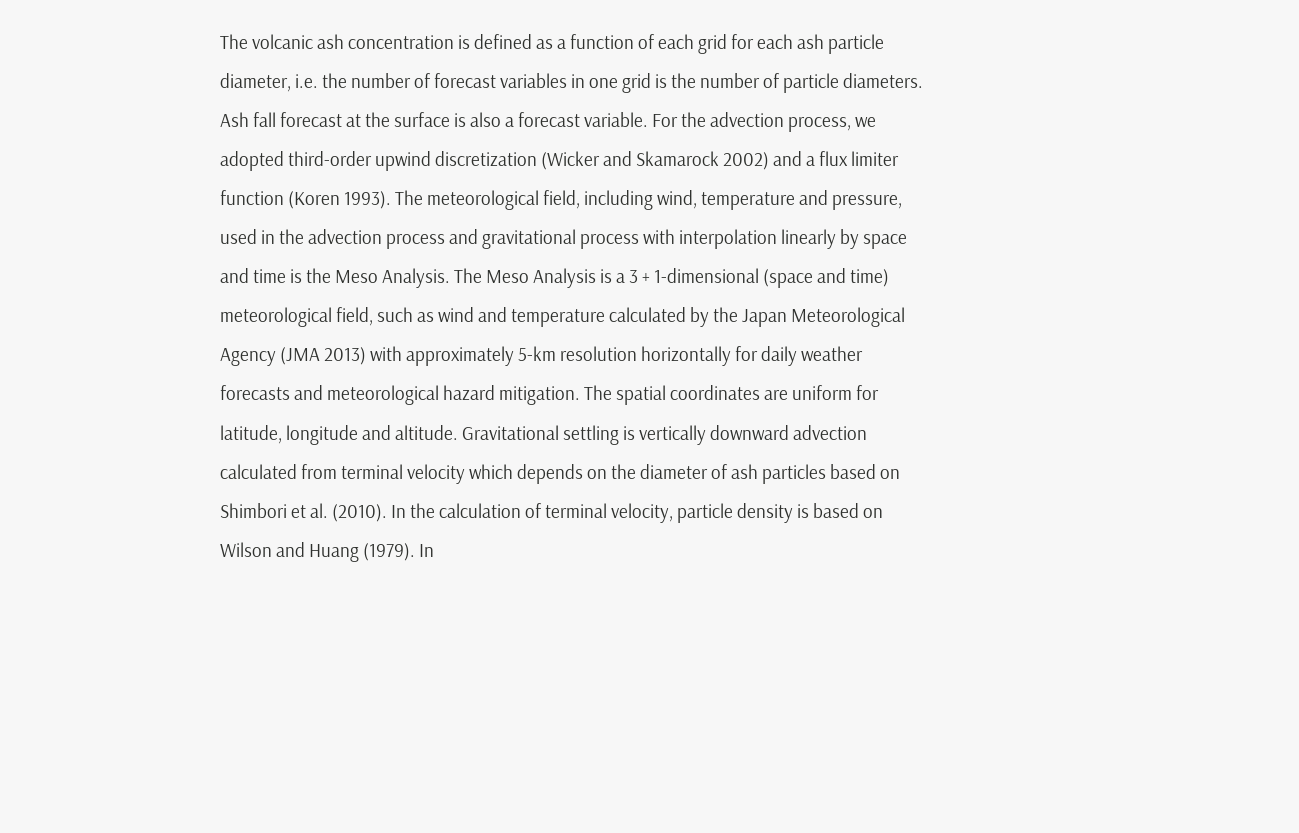The volcanic ash concentration is defined as a function of each grid for each ash particle diameter, i.e. the number of forecast variables in one grid is the number of particle diameters. Ash fall forecast at the surface is also a forecast variable. For the advection process, we adopted third-order upwind discretization (Wicker and Skamarock 2002) and a flux limiter function (Koren 1993). The meteorological field, including wind, temperature and pressure, used in the advection process and gravitational process with interpolation linearly by space and time is the Meso Analysis. The Meso Analysis is a 3 + 1-dimensional (space and time) meteorological field, such as wind and temperature calculated by the Japan Meteorological Agency (JMA 2013) with approximately 5-km resolution horizontally for daily weather forecasts and meteorological hazard mitigation. The spatial coordinates are uniform for latitude, longitude and altitude. Gravitational settling is vertically downward advection calculated from terminal velocity which depends on the diameter of ash particles based on Shimbori et al. (2010). In the calculation of terminal velocity, particle density is based on Wilson and Huang (1979). In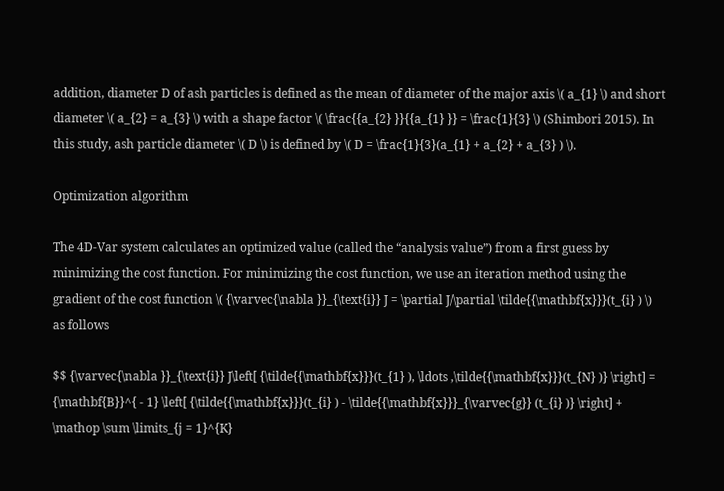addition, diameter D of ash particles is defined as the mean of diameter of the major axis \( a_{1} \) and short diameter \( a_{2} = a_{3} \) with a shape factor \( \frac{{a_{2} }}{{a_{1} }} = \frac{1}{3} \) (Shimbori 2015). In this study, ash particle diameter \( D \) is defined by \( D = \frac{1}{3}(a_{1} + a_{2} + a_{3} ) \).

Optimization algorithm

The 4D-Var system calculates an optimized value (called the “analysis value”) from a first guess by minimizing the cost function. For minimizing the cost function, we use an iteration method using the gradient of the cost function \( {\varvec{\nabla }}_{\text{i}} J = \partial J/\partial \tilde{{\mathbf{x}}}(t_{i} ) \) as follows

$$ {\varvec{\nabla }}_{\text{i}} J\left[ {\tilde{{\mathbf{x}}}(t_{1} ), \ldots ,\tilde{{\mathbf{x}}}(t_{N} )} \right] = {\mathbf{B}}^{ - 1} \left[ {\tilde{{\mathbf{x}}}(t_{i} ) - \tilde{{\mathbf{x}}}_{\varvec{g}} (t_{i} )} \right] + \mathop \sum \limits_{j = 1}^{K}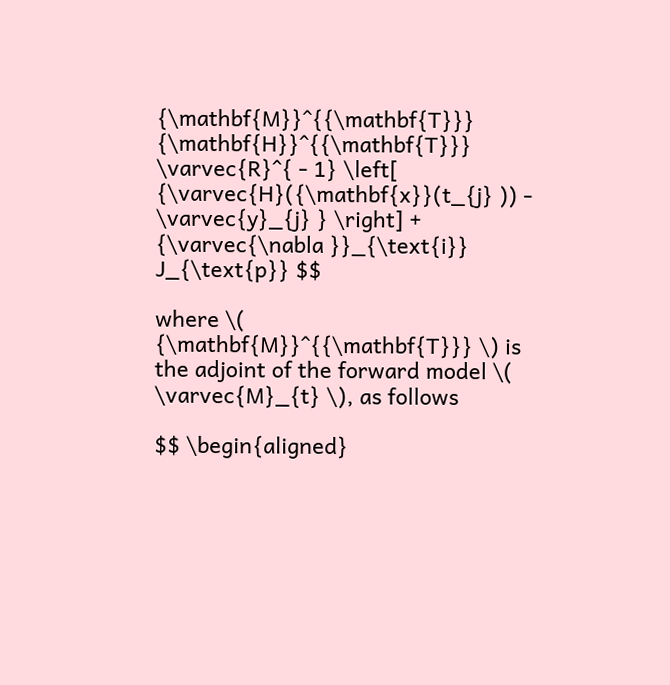{\mathbf{M}}^{{\mathbf{T}}} {\mathbf{H}}^{{\mathbf{T}}} \varvec{R}^{ - 1} \left[ {\varvec{H}({\mathbf{x}}(t_{j} )) - \varvec{y}_{j} } \right] + {\varvec{\nabla }}_{\text{i}} J_{\text{p}} $$

where \( {\mathbf{M}}^{{\mathbf{T}}} \) is the adjoint of the forward model \( \varvec{M}_{t} \), as follows

$$ \begin{aligned}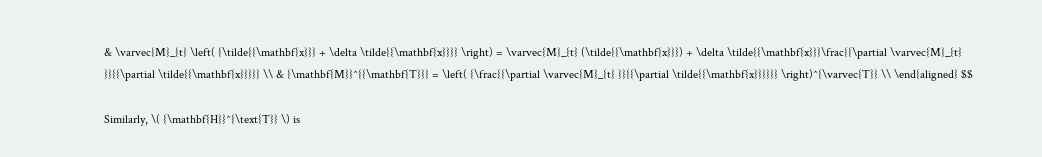& \varvec{M}_{t} \left( {\tilde{{\mathbf{x}}} + \delta \tilde{{\mathbf{x}}}} \right) = \varvec{M}_{t} (\tilde{{\mathbf{x}}}) + \delta \tilde{{\mathbf{x}}}\frac{{\partial \varvec{M}_{t} }}{{\partial \tilde{{\mathbf{x}}}}} \\ & {\mathbf{M}}^{{\mathbf{T}}} = \left( {\frac{{\partial \varvec{M}_{t} }}{{\partial \tilde{{\mathbf{x}}}}}} \right)^{\varvec{T}} \\ \end{aligned} $$

Similarly, \( {\mathbf{H}}^{\text{T}} \) is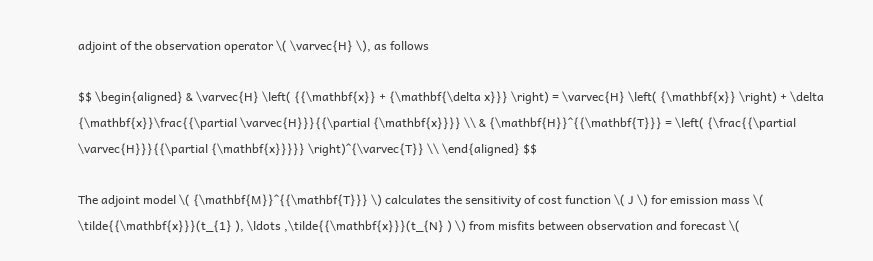adjoint of the observation operator \( \varvec{H} \), as follows

$$ \begin{aligned} & \varvec{H} \left( {{\mathbf{x}} + {\mathbf{\delta x}}} \right) = \varvec{H} \left( {\mathbf{x}} \right) + \delta {\mathbf{x}}\frac{{\partial \varvec{H}}}{{\partial {\mathbf{x}}}} \\ & {\mathbf{H}}^{{\mathbf{T}}} = \left( {\frac{{\partial \varvec{H}}}{{\partial {\mathbf{x}}}}} \right)^{\varvec{T}} \\ \end{aligned} $$

The adjoint model \( {\mathbf{M}}^{{\mathbf{T}}} \) calculates the sensitivity of cost function \( J \) for emission mass \( \tilde{{\mathbf{x}}}(t_{1} ), \ldots ,\tilde{{\mathbf{x}}}(t_{N} ) \) from misfits between observation and forecast \(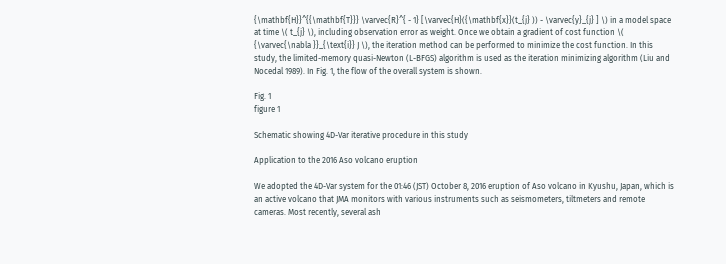{\mathbf{H}}^{{\mathbf{T}}} \varvec{R}^{ - 1} [\varvec{H}({\mathbf{x}}(t_{j} )) - \varvec{y}_{j} ] \) in a model space at time \( t_{j} \), including observation error as weight. Once we obtain a gradient of cost function \( {\varvec{\nabla }}_{\text{i}} J \), the iteration method can be performed to minimize the cost function. In this study, the limited-memory quasi-Newton (L-BFGS) algorithm is used as the iteration minimizing algorithm (Liu and Nocedal 1989). In Fig. 1, the flow of the overall system is shown.

Fig. 1
figure 1

Schematic showing 4D-Var iterative procedure in this study

Application to the 2016 Aso volcano eruption

We adopted the 4D-Var system for the 01:46 (JST) October 8, 2016 eruption of Aso volcano in Kyushu, Japan, which is an active volcano that JMA monitors with various instruments such as seismometers, tiltmeters and remote cameras. Most recently, several ash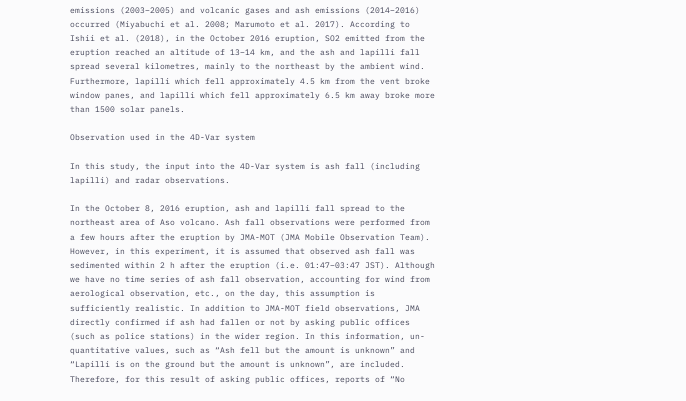emissions (2003–2005) and volcanic gases and ash emissions (2014–2016) occurred (Miyabuchi et al. 2008; Marumoto et al. 2017). According to Ishii et al. (2018), in the October 2016 eruption, SO2 emitted from the eruption reached an altitude of 13–14 km, and the ash and lapilli fall spread several kilometres, mainly to the northeast by the ambient wind. Furthermore, lapilli which fell approximately 4.5 km from the vent broke window panes, and lapilli which fell approximately 6.5 km away broke more than 1500 solar panels.

Observation used in the 4D-Var system

In this study, the input into the 4D-Var system is ash fall (including lapilli) and radar observations.

In the October 8, 2016 eruption, ash and lapilli fall spread to the northeast area of Aso volcano. Ash fall observations were performed from a few hours after the eruption by JMA-MOT (JMA Mobile Observation Team). However, in this experiment, it is assumed that observed ash fall was sedimented within 2 h after the eruption (i.e. 01:47–03:47 JST). Although we have no time series of ash fall observation, accounting for wind from aerological observation, etc., on the day, this assumption is sufficiently realistic. In addition to JMA-MOT field observations, JMA directly confirmed if ash had fallen or not by asking public offices (such as police stations) in the wider region. In this information, un-quantitative values, such as “Ash fell but the amount is unknown” and “Lapilli is on the ground but the amount is unknown”, are included. Therefore, for this result of asking public offices, reports of “No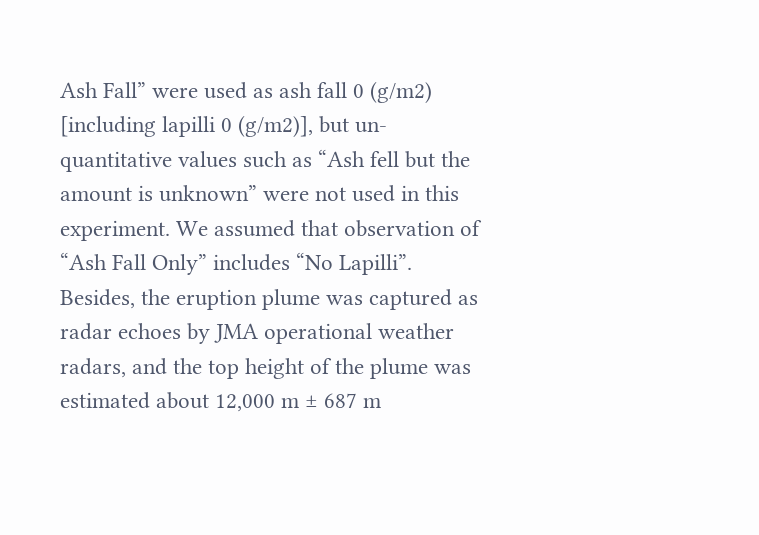Ash Fall” were used as ash fall 0 (g/m2) [including lapilli 0 (g/m2)], but un-quantitative values such as “Ash fell but the amount is unknown” were not used in this experiment. We assumed that observation of “Ash Fall Only” includes “No Lapilli”. Besides, the eruption plume was captured as radar echoes by JMA operational weather radars, and the top height of the plume was estimated about 12,000 m ± 687 m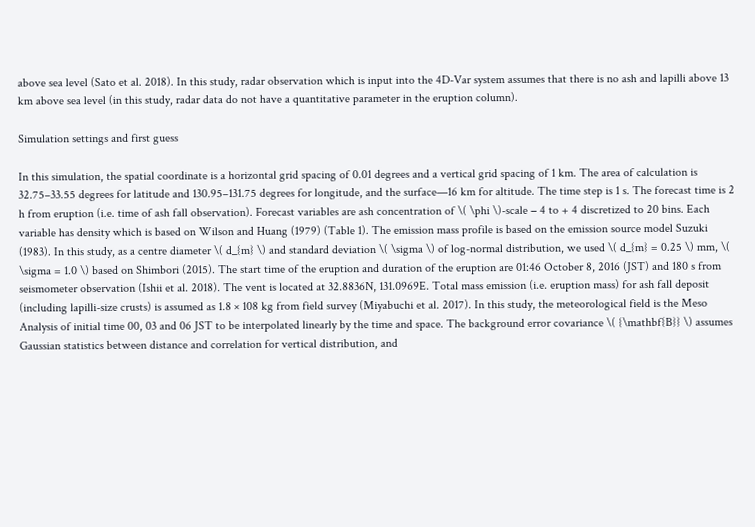above sea level (Sato et al. 2018). In this study, radar observation which is input into the 4D-Var system assumes that there is no ash and lapilli above 13 km above sea level (in this study, radar data do not have a quantitative parameter in the eruption column).

Simulation settings and first guess

In this simulation, the spatial coordinate is a horizontal grid spacing of 0.01 degrees and a vertical grid spacing of 1 km. The area of calculation is 32.75–33.55 degrees for latitude and 130.95–131.75 degrees for longitude, and the surface—16 km for altitude. The time step is 1 s. The forecast time is 2 h from eruption (i.e. time of ash fall observation). Forecast variables are ash concentration of \( \phi \)-scale − 4 to + 4 discretized to 20 bins. Each variable has density which is based on Wilson and Huang (1979) (Table 1). The emission mass profile is based on the emission source model Suzuki (1983). In this study, as a centre diameter \( d_{m} \) and standard deviation \( \sigma \) of log-normal distribution, we used \( d_{m} = 0.25 \) mm, \( \sigma = 1.0 \) based on Shimbori (2015). The start time of the eruption and duration of the eruption are 01:46 October 8, 2016 (JST) and 180 s from seismometer observation (Ishii et al. 2018). The vent is located at 32.8836N, 131.0969E. Total mass emission (i.e. eruption mass) for ash fall deposit (including lapilli-size crusts) is assumed as 1.8 × 108 kg from field survey (Miyabuchi et al. 2017). In this study, the meteorological field is the Meso Analysis of initial time 00, 03 and 06 JST to be interpolated linearly by the time and space. The background error covariance \( {\mathbf{B}} \) assumes Gaussian statistics between distance and correlation for vertical distribution, and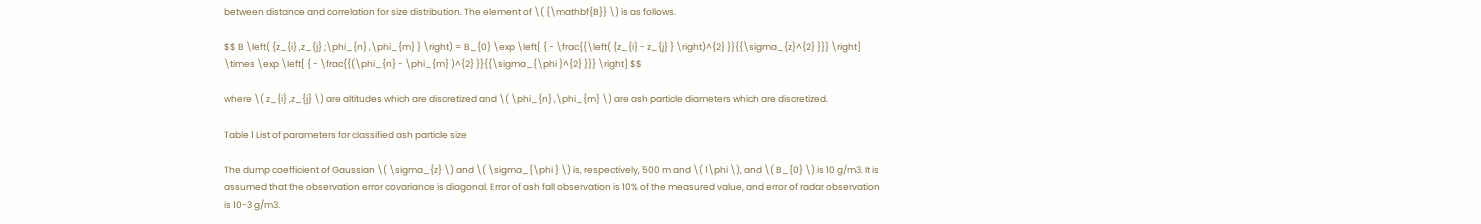between distance and correlation for size distribution. The element of \( {\mathbf{B}} \) is as follows.

$$ B \left( {z_{i} ,z_{j} ;\phi_{n} ,\phi_{m} } \right) = B_{0} \exp \left[ { - \frac{{\left( {z_{i} - z_{j} } \right)^{2} }}{{\sigma_{z}^{2} }}} \right] \times \exp \left[ { - \frac{{(\phi_{n} - \phi_{m} )^{2} }}{{\sigma_{\phi }^{2} }}} \right] $$

where \( z_{i} ,z_{j} \) are altitudes which are discretized and \( \phi_{n} ,\phi_{m} \) are ash particle diameters which are discretized.

Table 1 List of parameters for classified ash particle size

The dump coefficient of Gaussian \( \sigma_{z} \) and \( \sigma_{\phi } \) is, respectively, 500 m and \( 1\phi \), and \( B_{0} \) is 10 g/m3. It is assumed that the observation error covariance is diagonal. Error of ash fall observation is 10% of the measured value, and error of radar observation is 10−3 g/m3.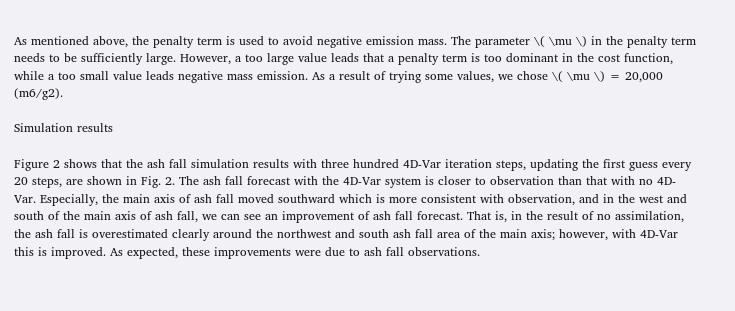As mentioned above, the penalty term is used to avoid negative emission mass. The parameter \( \mu \) in the penalty term needs to be sufficiently large. However, a too large value leads that a penalty term is too dominant in the cost function, while a too small value leads negative mass emission. As a result of trying some values, we chose \( \mu \) = 20,000 (m6/g2).

Simulation results

Figure 2 shows that the ash fall simulation results with three hundred 4D-Var iteration steps, updating the first guess every 20 steps, are shown in Fig. 2. The ash fall forecast with the 4D-Var system is closer to observation than that with no 4D-Var. Especially, the main axis of ash fall moved southward which is more consistent with observation, and in the west and south of the main axis of ash fall, we can see an improvement of ash fall forecast. That is, in the result of no assimilation, the ash fall is overestimated clearly around the northwest and south ash fall area of the main axis; however, with 4D-Var this is improved. As expected, these improvements were due to ash fall observations.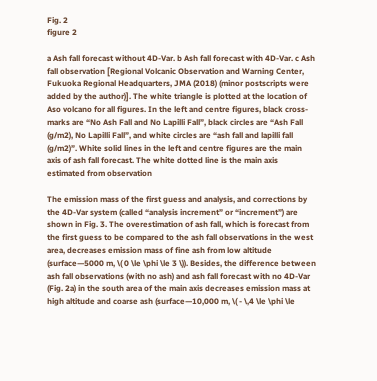Fig. 2
figure 2

a Ash fall forecast without 4D-Var. b Ash fall forecast with 4D-Var. c Ash fall observation [Regional Volcanic Observation and Warning Center, Fukuoka Regional Headquarters, JMA (2018) (minor postscripts were added by the author)]. The white triangle is plotted at the location of Aso volcano for all figures. In the left and centre figures, black cross-marks are “No Ash Fall and No Lapilli Fall”, black circles are “Ash Fall (g/m2), No Lapilli Fall”, and white circles are “ash fall and lapilli fall (g/m2)”. White solid lines in the left and centre figures are the main axis of ash fall forecast. The white dotted line is the main axis estimated from observation

The emission mass of the first guess and analysis, and corrections by the 4D-Var system (called “analysis increment” or “increment”) are shown in Fig. 3. The overestimation of ash fall, which is forecast from the first guess to be compared to the ash fall observations in the west area, decreases emission mass of fine ash from low altitude (surface—5000 m, \( 0 \le \phi \le 3 \)). Besides, the difference between ash fall observations (with no ash) and ash fall forecast with no 4D-Var (Fig. 2a) in the south area of the main axis decreases emission mass at high altitude and coarse ash (surface—10,000 m, \( - \,4 \le \phi \le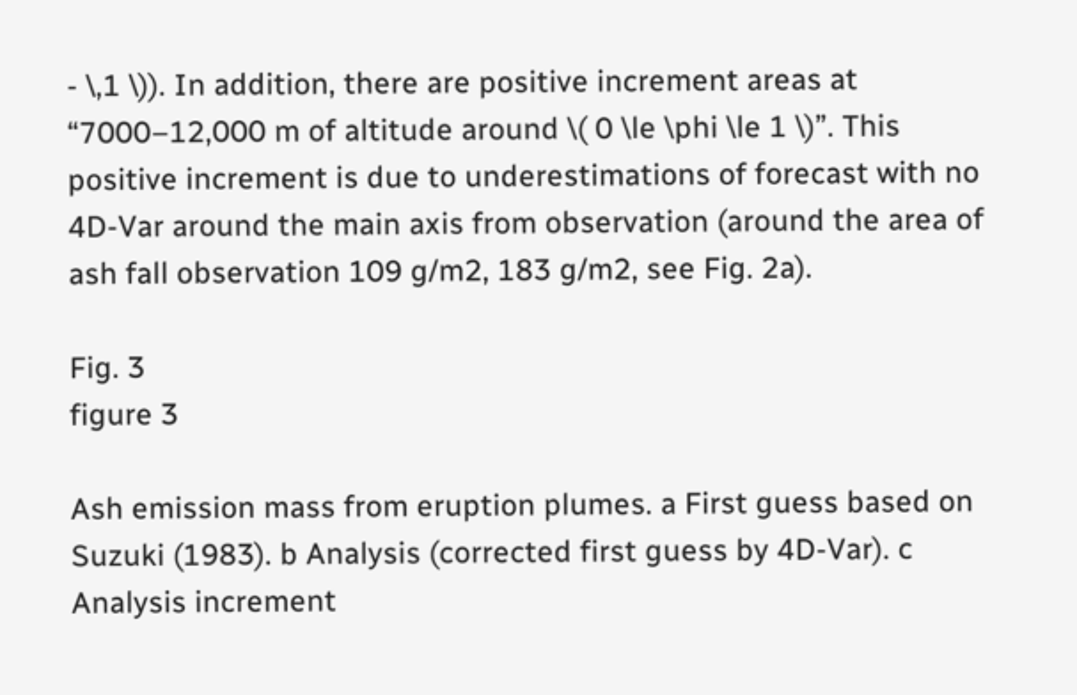- \,1 \)). In addition, there are positive increment areas at “7000–12,000 m of altitude around \( 0 \le \phi \le 1 \)”. This positive increment is due to underestimations of forecast with no 4D-Var around the main axis from observation (around the area of ash fall observation 109 g/m2, 183 g/m2, see Fig. 2a).

Fig. 3
figure 3

Ash emission mass from eruption plumes. a First guess based on Suzuki (1983). b Analysis (corrected first guess by 4D-Var). c Analysis increment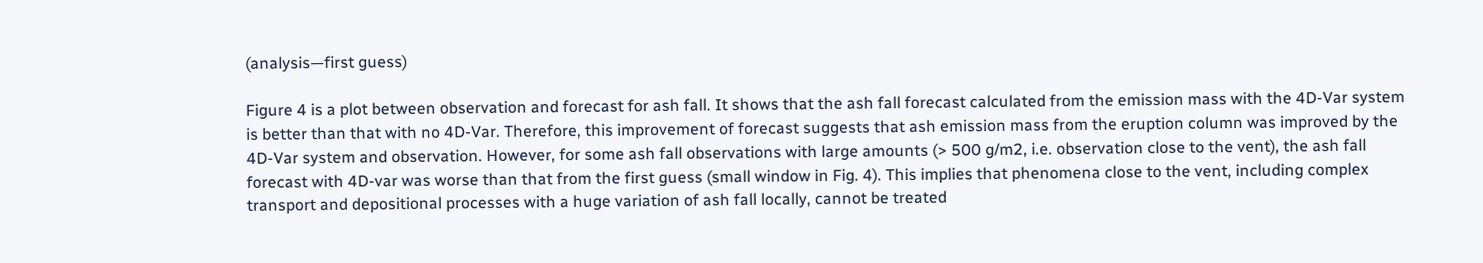(analysis—first guess)

Figure 4 is a plot between observation and forecast for ash fall. It shows that the ash fall forecast calculated from the emission mass with the 4D-Var system is better than that with no 4D-Var. Therefore, this improvement of forecast suggests that ash emission mass from the eruption column was improved by the 4D-Var system and observation. However, for some ash fall observations with large amounts (> 500 g/m2, i.e. observation close to the vent), the ash fall forecast with 4D-var was worse than that from the first guess (small window in Fig. 4). This implies that phenomena close to the vent, including complex transport and depositional processes with a huge variation of ash fall locally, cannot be treated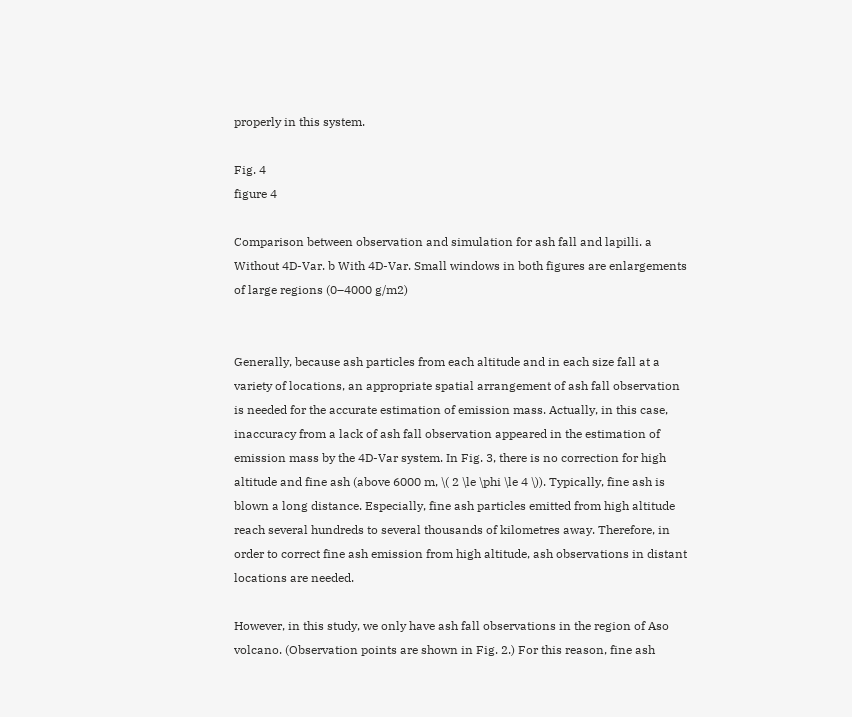properly in this system.

Fig. 4
figure 4

Comparison between observation and simulation for ash fall and lapilli. a Without 4D-Var. b With 4D-Var. Small windows in both figures are enlargements of large regions (0–4000 g/m2)


Generally, because ash particles from each altitude and in each size fall at a variety of locations, an appropriate spatial arrangement of ash fall observation is needed for the accurate estimation of emission mass. Actually, in this case, inaccuracy from a lack of ash fall observation appeared in the estimation of emission mass by the 4D-Var system. In Fig. 3, there is no correction for high altitude and fine ash (above 6000 m, \( 2 \le \phi \le 4 \)). Typically, fine ash is blown a long distance. Especially, fine ash particles emitted from high altitude reach several hundreds to several thousands of kilometres away. Therefore, in order to correct fine ash emission from high altitude, ash observations in distant locations are needed.

However, in this study, we only have ash fall observations in the region of Aso volcano. (Observation points are shown in Fig. 2.) For this reason, fine ash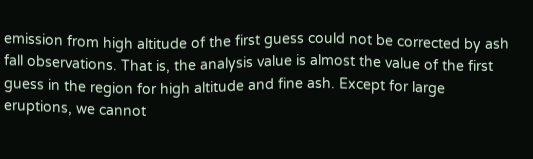emission from high altitude of the first guess could not be corrected by ash fall observations. That is, the analysis value is almost the value of the first guess in the region for high altitude and fine ash. Except for large eruptions, we cannot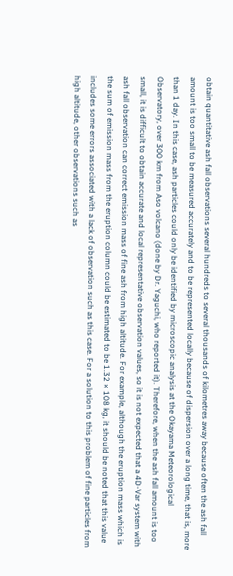obtain quantitative ash fall observations several hundreds to several thousands of kilometres away because often the ash fall amount is too small to be measured accurately and to be represented locally because of dispersion over a long time, that is, more than 1 day. In this case, ash particles could only be identified by microscopic analysis at the Okayama Meteorological Observatory, over 300 km from Aso volcano (done by Dr. Yaguchi, who reported it). Therefore, when the ash fall amount is too small, it is difficult to obtain accurate and local representative observation values, so it is not expected that a 4D-Var system with ash fall observation can correct emission mass of fine ash from high altitude. For example, although the eruption mass which is the sum of emission mass from the eruption column could be estimated to be 1.32 × 108 kg, it should be noted that this value includes some errors associated with a lack of observation such as this case. For a solution to this problem of fine particles from high altitude, other observations such as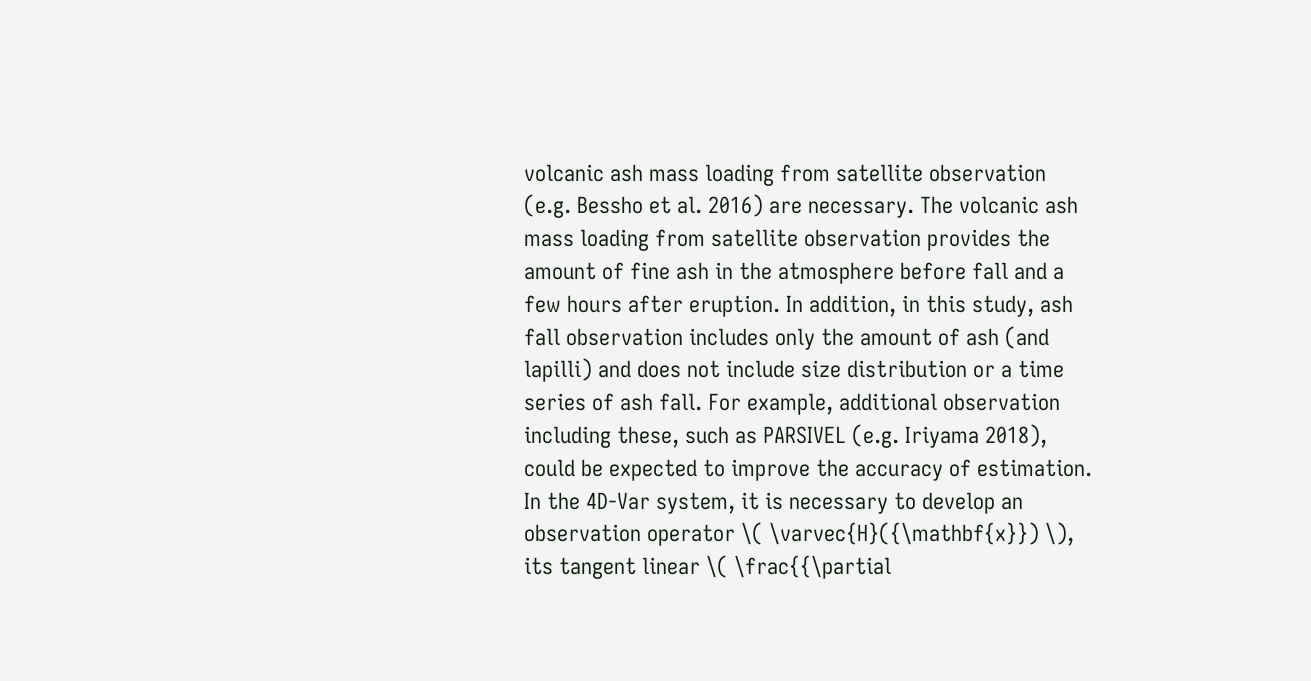volcanic ash mass loading from satellite observation (e.g. Bessho et al. 2016) are necessary. The volcanic ash mass loading from satellite observation provides the amount of fine ash in the atmosphere before fall and a few hours after eruption. In addition, in this study, ash fall observation includes only the amount of ash (and lapilli) and does not include size distribution or a time series of ash fall. For example, additional observation including these, such as PARSIVEL (e.g. Iriyama 2018), could be expected to improve the accuracy of estimation. In the 4D-Var system, it is necessary to develop an observation operator \( \varvec{H}({\mathbf{x}}) \), its tangent linear \( \frac{{\partial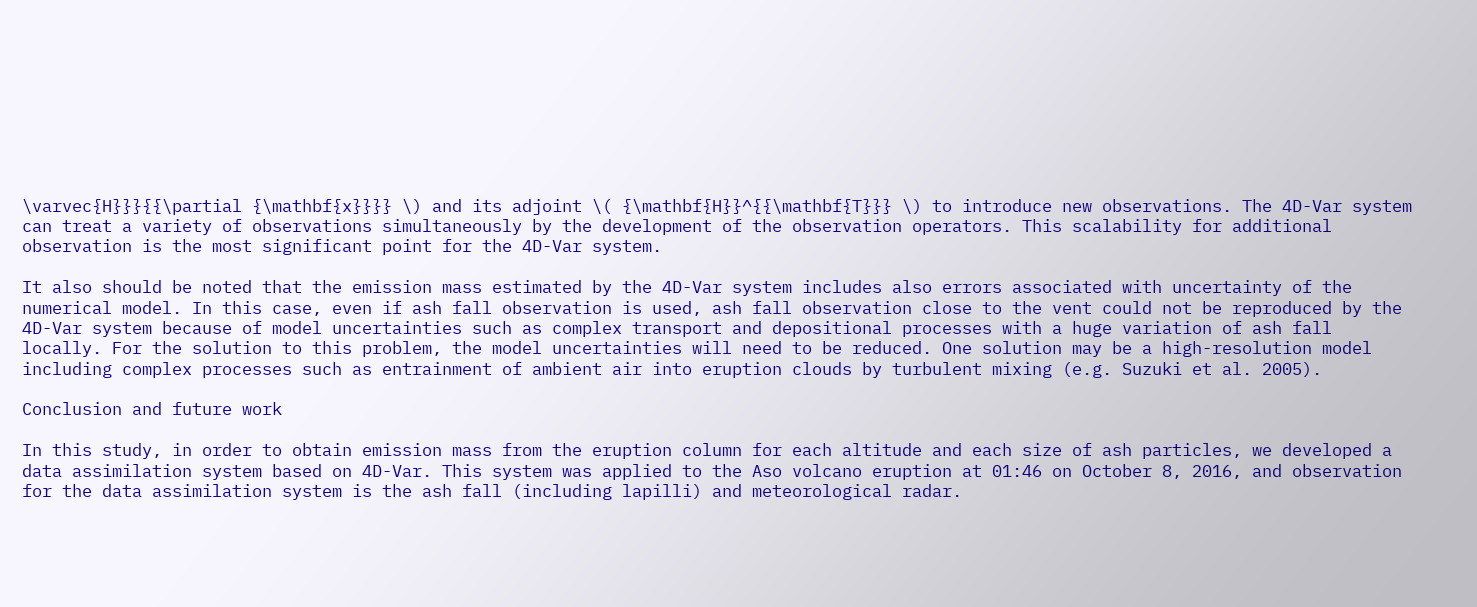\varvec{H}}}{{\partial {\mathbf{x}}}} \) and its adjoint \( {\mathbf{H}}^{{\mathbf{T}}} \) to introduce new observations. The 4D-Var system can treat a variety of observations simultaneously by the development of the observation operators. This scalability for additional observation is the most significant point for the 4D-Var system.

It also should be noted that the emission mass estimated by the 4D-Var system includes also errors associated with uncertainty of the numerical model. In this case, even if ash fall observation is used, ash fall observation close to the vent could not be reproduced by the 4D-Var system because of model uncertainties such as complex transport and depositional processes with a huge variation of ash fall locally. For the solution to this problem, the model uncertainties will need to be reduced. One solution may be a high-resolution model including complex processes such as entrainment of ambient air into eruption clouds by turbulent mixing (e.g. Suzuki et al. 2005).

Conclusion and future work

In this study, in order to obtain emission mass from the eruption column for each altitude and each size of ash particles, we developed a data assimilation system based on 4D-Var. This system was applied to the Aso volcano eruption at 01:46 on October 8, 2016, and observation for the data assimilation system is the ash fall (including lapilli) and meteorological radar.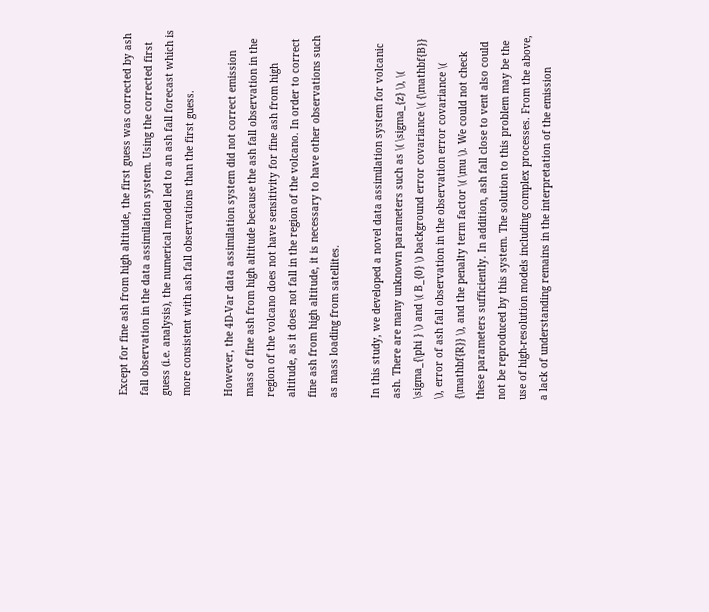Except for fine ash from high altitude, the first guess was corrected by ash fall observation in the data assimilation system. Using the corrected first guess (i.e. analysis), the numerical model led to an ash fall forecast which is more consistent with ash fall observations than the first guess.

However, the 4D-Var data assimilation system did not correct emission mass of fine ash from high altitude because the ash fall observation in the region of the volcano does not have sensitivity for fine ash from high altitude, as it does not fall in the region of the volcano. In order to correct fine ash from high altitude, it is necessary to have other observations such as mass loading from satellites.

In this study, we developed a novel data assimilation system for volcanic ash. There are many unknown parameters such as \( \sigma_{z} \), \( \sigma_{\phi } \) and \( B_{0} \) background error covariance \( {\mathbf{B}} \), error of ash fall observation in the observation error covariance \( {\mathbf{R}} \), and the penalty term factor \( \mu \). We could not check these parameters sufficiently. In addition, ash fall close to vent also could not be reproduced by this system. The solution to this problem may be the use of high-resolution models including complex processes. From the above, a lack of understanding remains in the interpretation of the emission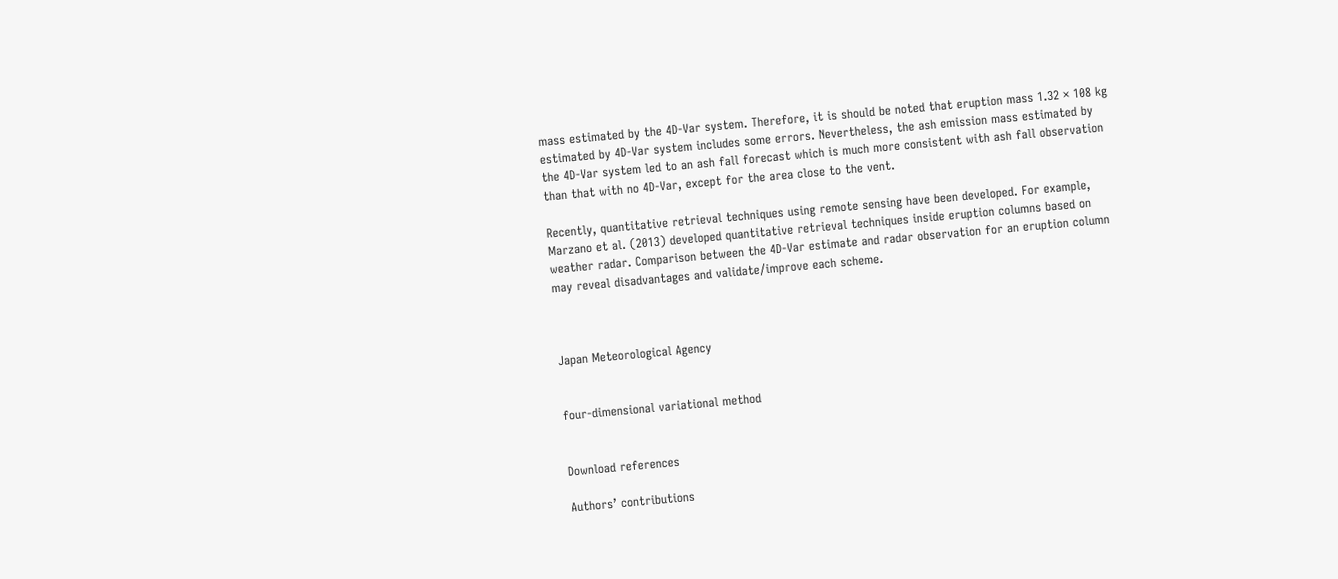mass estimated by the 4D-Var system. Therefore, it is should be noted that eruption mass 1.32 × 108 kg estimated by 4D-Var system includes some errors. Nevertheless, the ash emission mass estimated by the 4D-Var system led to an ash fall forecast which is much more consistent with ash fall observation than that with no 4D-Var, except for the area close to the vent.

Recently, quantitative retrieval techniques using remote sensing have been developed. For example, Marzano et al. (2013) developed quantitative retrieval techniques inside eruption columns based on weather radar. Comparison between the 4D-Var estimate and radar observation for an eruption column may reveal disadvantages and validate/improve each scheme.



Japan Meteorological Agency


four-dimensional variational method


Download references

Authors’ contributions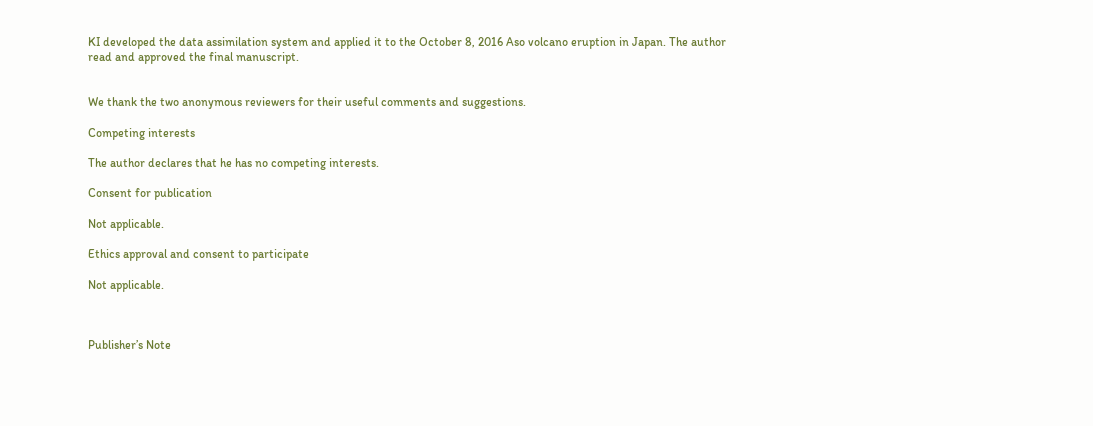KI developed the data assimilation system and applied it to the October 8, 2016 Aso volcano eruption in Japan. The author read and approved the final manuscript.


We thank the two anonymous reviewers for their useful comments and suggestions.

Competing interests

The author declares that he has no competing interests.

Consent for publication

Not applicable.

Ethics approval and consent to participate

Not applicable.



Publisher’s Note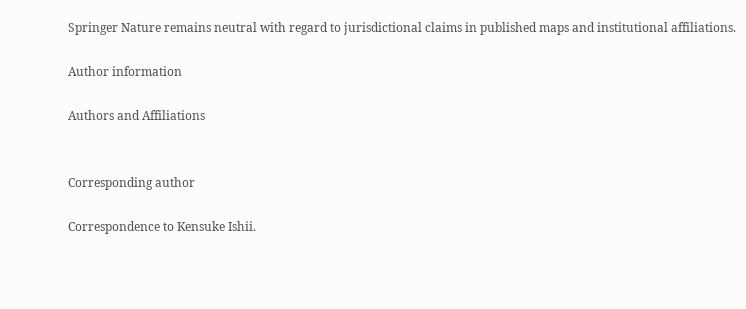Springer Nature remains neutral with regard to jurisdictional claims in published maps and institutional affiliations.

Author information

Authors and Affiliations


Corresponding author

Correspondence to Kensuke Ishii.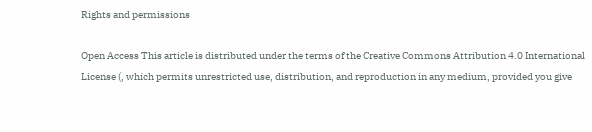Rights and permissions

Open Access This article is distributed under the terms of the Creative Commons Attribution 4.0 International License (, which permits unrestricted use, distribution, and reproduction in any medium, provided you give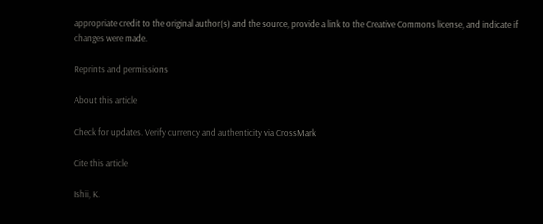appropriate credit to the original author(s) and the source, provide a link to the Creative Commons license, and indicate if changes were made.

Reprints and permissions

About this article

Check for updates. Verify currency and authenticity via CrossMark

Cite this article

Ishii, K.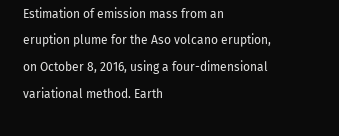Estimation of emission mass from an eruption plume for the Aso volcano eruption, on October 8, 2016, using a four-dimensional variational method. Earth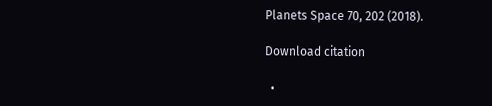Planets Space 70, 202 (2018).

Download citation

  •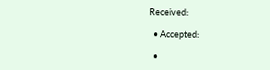Received:

  • Accepted:

  •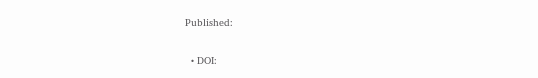Published:

  • DOI: